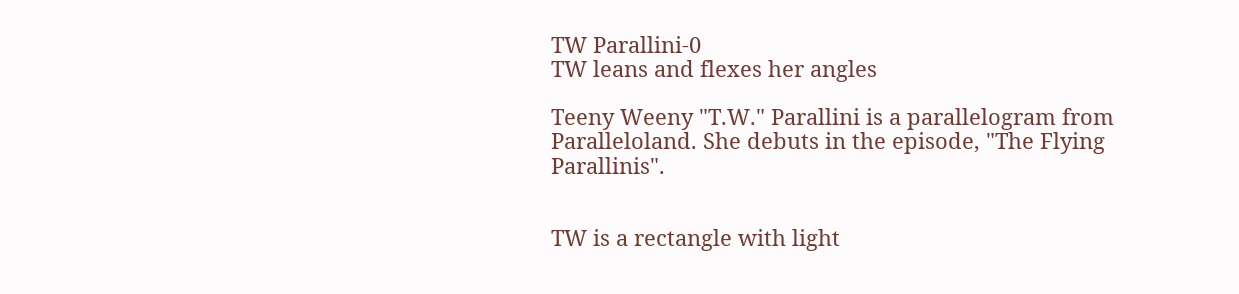TW Parallini-0
TW leans and flexes her angles

Teeny Weeny "T.W." Parallini is a parallelogram from Paralleloland. She debuts in the episode, "The Flying Parallinis".


TW is a rectangle with light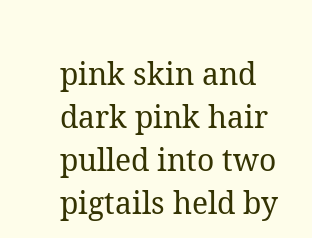pink skin and dark pink hair pulled into two pigtails held by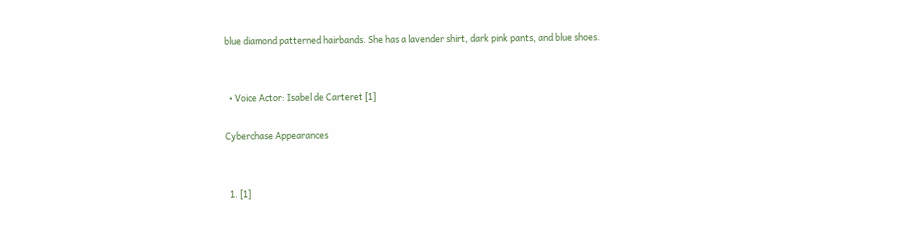blue diamond patterned hairbands. She has a lavender shirt, dark pink pants, and blue shoes.


  • Voice Actor: Isabel de Carteret [1]

Cyberchase Appearances


  1. [1]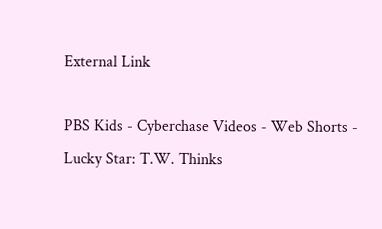External Link

PBS Kids - Cyberchase Videos - Web Shorts - Lucky Star: T.W. Thinks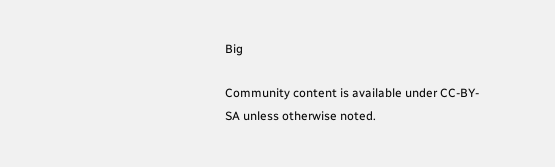Big

Community content is available under CC-BY-SA unless otherwise noted.